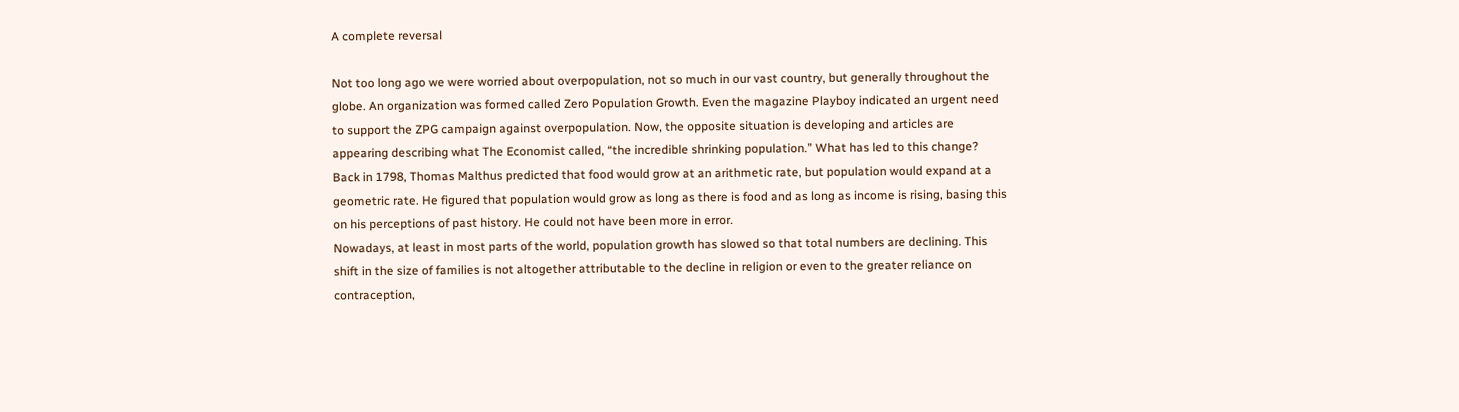A complete reversal

Not too long ago we were worried about overpopulation, not so much in our vast country, but generally throughout the globe. An organization was formed called Zero Population Growth. Even the magazine Playboy indicated an urgent need to support the ZPG campaign against overpopulation. Now, the opposite situation is developing and articles are appearing describing what The Economist called, “the incredible shrinking population.” What has led to this change?
Back in 1798, Thomas Malthus predicted that food would grow at an arithmetic rate, but population would expand at a geometric rate. He figured that population would grow as long as there is food and as long as income is rising, basing this on his perceptions of past history. He could not have been more in error.
Nowadays, at least in most parts of the world, population growth has slowed so that total numbers are declining. This shift in the size of families is not altogether attributable to the decline in religion or even to the greater reliance on contraception,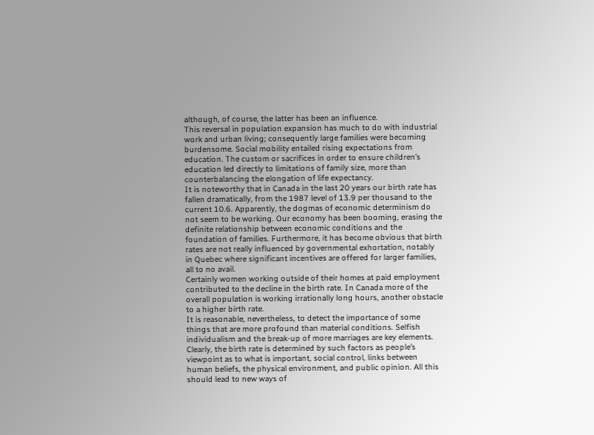although, of course, the latter has been an influence.
This reversal in population expansion has much to do with industrial work and urban living; consequently large families were becoming burdensome. Social mobility entailed rising expectations from education. The custom or sacrifices in order to ensure children’s education led directly to limitations of family size, more than counterbalancing the elongation of life expectancy.
It is noteworthy that in Canada in the last 20 years our birth rate has fallen dramatically, from the 1987 level of 13.9 per thousand to the current 10.6. Apparently, the dogmas of economic determinism do not seem to be working. Our economy has been booming, erasing the definite relationship between economic conditions and the foundation of families. Furthermore, it has become obvious that birth rates are not really influenced by governmental exhortation, notably in Quebec where significant incentives are offered for larger families, all to no avail.
Certainly women working outside of their homes at paid employment contributed to the decline in the birth rate. In Canada more of the overall population is working irrationally long hours, another obstacle to a higher birth rate.
It is reasonable, nevertheless, to detect the importance of some things that are more profound than material conditions. Selfish individualism and the break-up of more marriages are key elements. Clearly, the birth rate is determined by such factors as people’s viewpoint as to what is important, social control, links between human beliefs, the physical environment, and public opinion. All this should lead to new ways of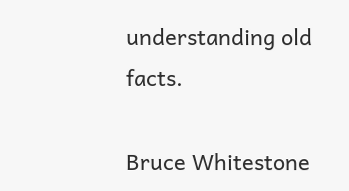understanding old facts.

Bruce Whitestone